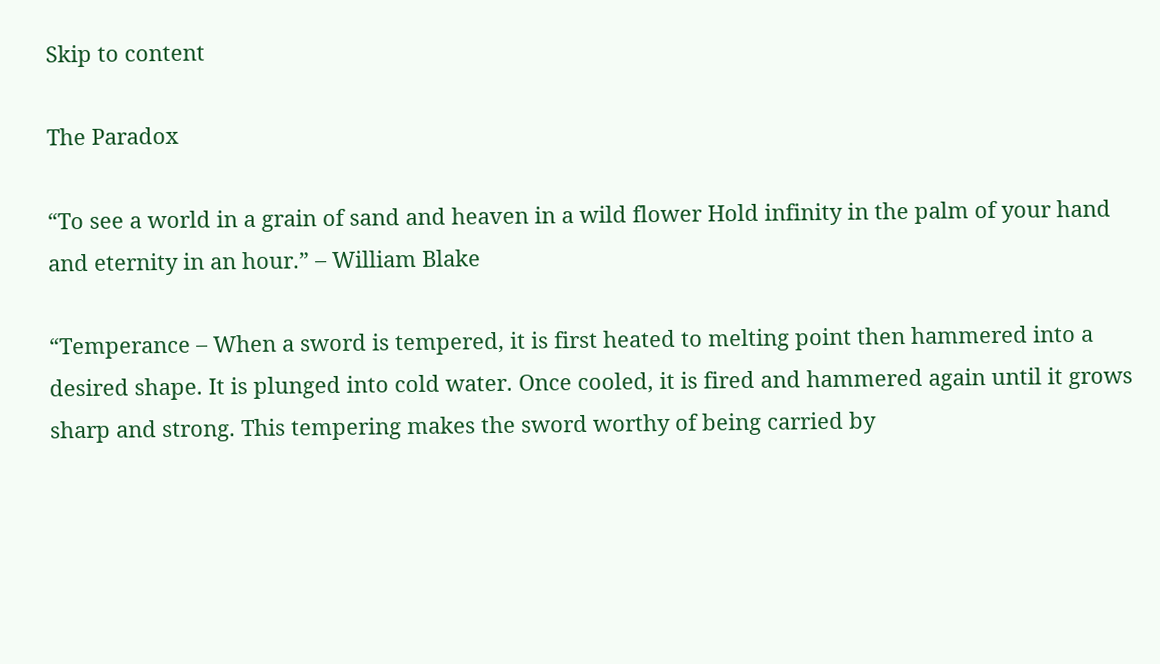Skip to content

The Paradox

“To see a world in a grain of sand and heaven in a wild flower Hold infinity in the palm of your hand and eternity in an hour.” – William Blake

“Temperance – When a sword is tempered, it is first heated to melting point then hammered into a desired shape. It is plunged into cold water. Once cooled, it is fired and hammered again until it grows sharp and strong. This tempering makes the sword worthy of being carried by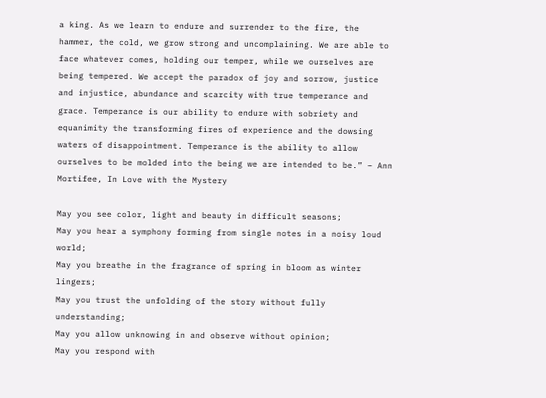a king. As we learn to endure and surrender to the fire, the hammer, the cold, we grow strong and uncomplaining. We are able to face whatever comes, holding our temper, while we ourselves are being tempered. We accept the paradox of joy and sorrow, justice and injustice, abundance and scarcity with true temperance and grace. Temperance is our ability to endure with sobriety and equanimity the transforming fires of experience and the dowsing waters of disappointment. Temperance is the ability to allow ourselves to be molded into the being we are intended to be.” – Ann Mortifee, In Love with the Mystery

May you see color, light and beauty in difficult seasons;
May you hear a symphony forming from single notes in a noisy loud world;
May you breathe in the fragrance of spring in bloom as winter lingers;
May you trust the unfolding of the story without fully understanding;
May you allow unknowing in and observe without opinion;
May you respond with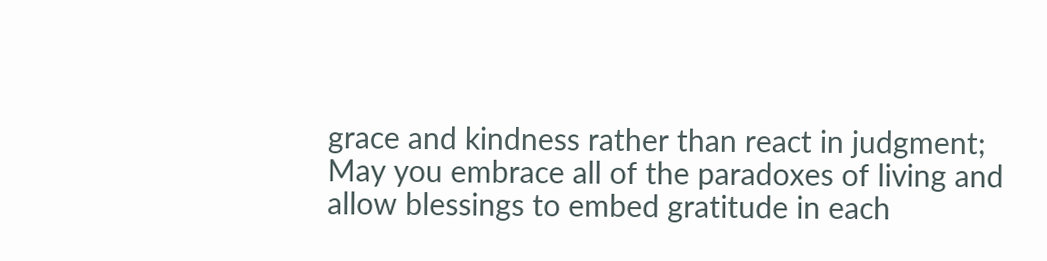grace and kindness rather than react in judgment;
May you embrace all of the paradoxes of living and allow blessings to embed gratitude in each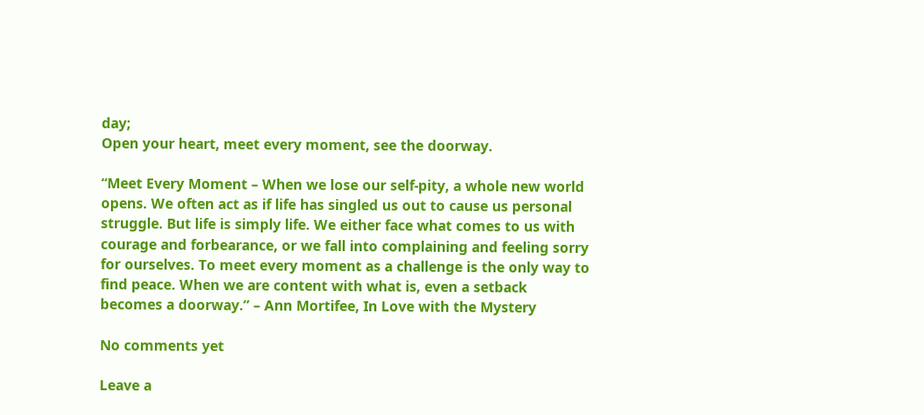day;
Open your heart, meet every moment, see the doorway.

“Meet Every Moment – When we lose our self-pity, a whole new world opens. We often act as if life has singled us out to cause us personal struggle. But life is simply life. We either face what comes to us with courage and forbearance, or we fall into complaining and feeling sorry for ourselves. To meet every moment as a challenge is the only way to find peace. When we are content with what is, even a setback becomes a doorway.” – Ann Mortifee, In Love with the Mystery

No comments yet

Leave a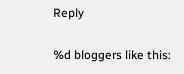Reply

%d bloggers like this: